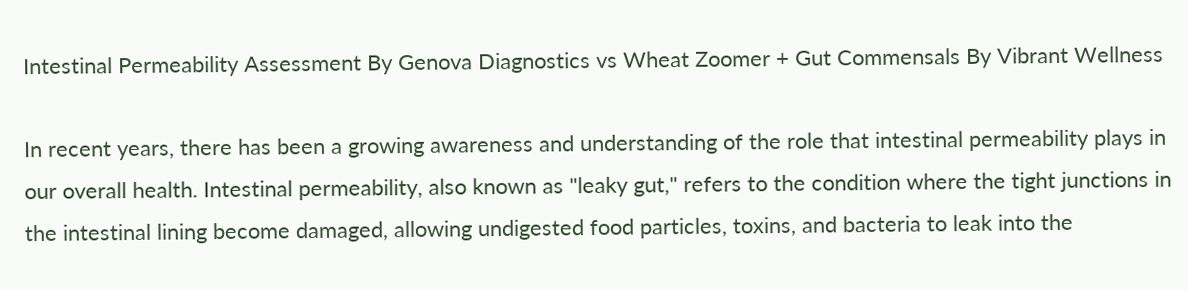Intestinal Permeability Assessment By Genova Diagnostics vs Wheat Zoomer + Gut Commensals By Vibrant Wellness

In recent years, there has been a growing awareness and understanding of the role that intestinal permeability plays in our overall health. Intestinal permeability, also known as "leaky gut," refers to the condition where the tight junctions in the intestinal lining become damaged, allowing undigested food particles, toxins, and bacteria to leak into the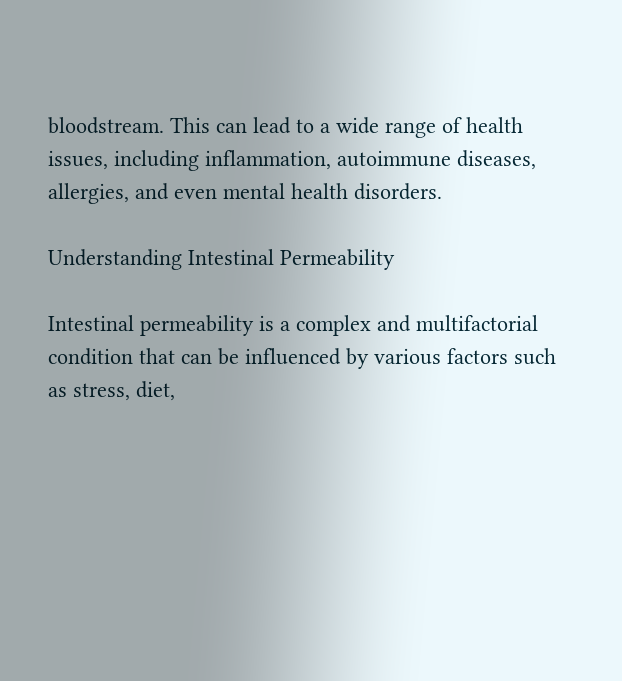bloodstream. This can lead to a wide range of health issues, including inflammation, autoimmune diseases, allergies, and even mental health disorders.

Understanding Intestinal Permeability

Intestinal permeability is a complex and multifactorial condition that can be influenced by various factors such as stress, diet,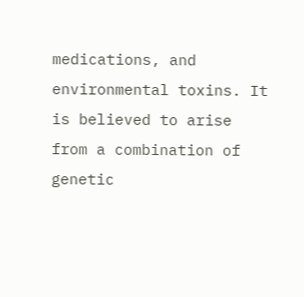medications, and environmental toxins. It is believed to arise from a combination of genetic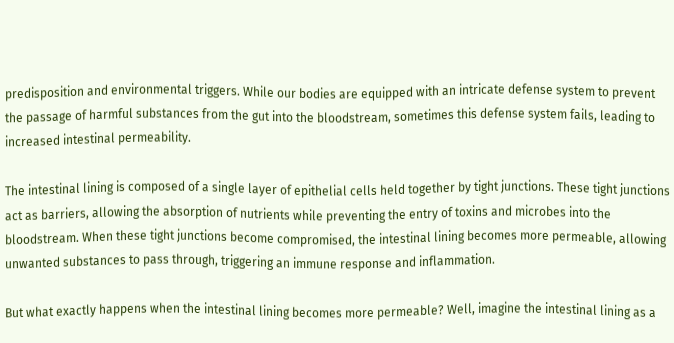predisposition and environmental triggers. While our bodies are equipped with an intricate defense system to prevent the passage of harmful substances from the gut into the bloodstream, sometimes this defense system fails, leading to increased intestinal permeability.

The intestinal lining is composed of a single layer of epithelial cells held together by tight junctions. These tight junctions act as barriers, allowing the absorption of nutrients while preventing the entry of toxins and microbes into the bloodstream. When these tight junctions become compromised, the intestinal lining becomes more permeable, allowing unwanted substances to pass through, triggering an immune response and inflammation.

But what exactly happens when the intestinal lining becomes more permeable? Well, imagine the intestinal lining as a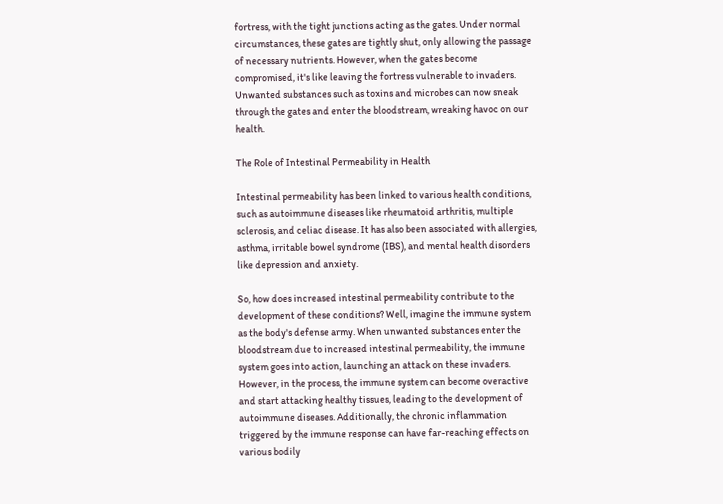fortress, with the tight junctions acting as the gates. Under normal circumstances, these gates are tightly shut, only allowing the passage of necessary nutrients. However, when the gates become compromised, it's like leaving the fortress vulnerable to invaders. Unwanted substances such as toxins and microbes can now sneak through the gates and enter the bloodstream, wreaking havoc on our health.

The Role of Intestinal Permeability in Health

Intestinal permeability has been linked to various health conditions, such as autoimmune diseases like rheumatoid arthritis, multiple sclerosis, and celiac disease. It has also been associated with allergies, asthma, irritable bowel syndrome (IBS), and mental health disorders like depression and anxiety.

So, how does increased intestinal permeability contribute to the development of these conditions? Well, imagine the immune system as the body's defense army. When unwanted substances enter the bloodstream due to increased intestinal permeability, the immune system goes into action, launching an attack on these invaders. However, in the process, the immune system can become overactive and start attacking healthy tissues, leading to the development of autoimmune diseases. Additionally, the chronic inflammation triggered by the immune response can have far-reaching effects on various bodily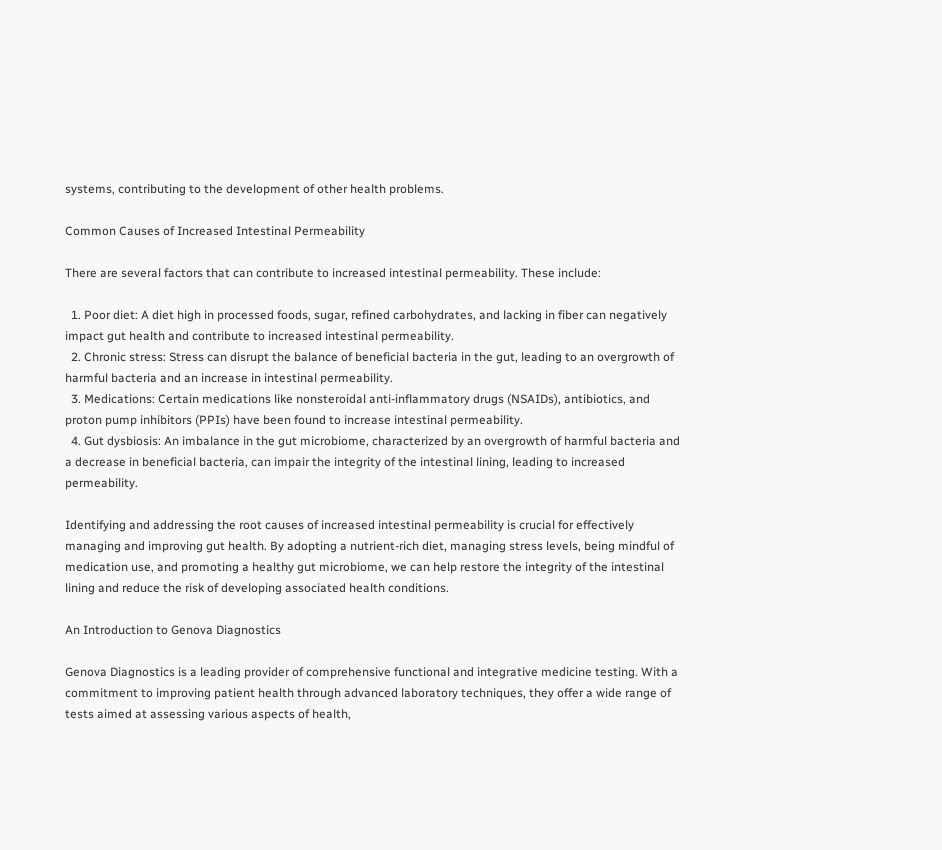systems, contributing to the development of other health problems.

Common Causes of Increased Intestinal Permeability

There are several factors that can contribute to increased intestinal permeability. These include:

  1. Poor diet: A diet high in processed foods, sugar, refined carbohydrates, and lacking in fiber can negatively impact gut health and contribute to increased intestinal permeability.
  2. Chronic stress: Stress can disrupt the balance of beneficial bacteria in the gut, leading to an overgrowth of harmful bacteria and an increase in intestinal permeability.
  3. Medications: Certain medications like nonsteroidal anti-inflammatory drugs (NSAIDs), antibiotics, and proton pump inhibitors (PPIs) have been found to increase intestinal permeability.
  4. Gut dysbiosis: An imbalance in the gut microbiome, characterized by an overgrowth of harmful bacteria and a decrease in beneficial bacteria, can impair the integrity of the intestinal lining, leading to increased permeability.

Identifying and addressing the root causes of increased intestinal permeability is crucial for effectively managing and improving gut health. By adopting a nutrient-rich diet, managing stress levels, being mindful of medication use, and promoting a healthy gut microbiome, we can help restore the integrity of the intestinal lining and reduce the risk of developing associated health conditions.

An Introduction to Genova Diagnostics

Genova Diagnostics is a leading provider of comprehensive functional and integrative medicine testing. With a commitment to improving patient health through advanced laboratory techniques, they offer a wide range of tests aimed at assessing various aspects of health,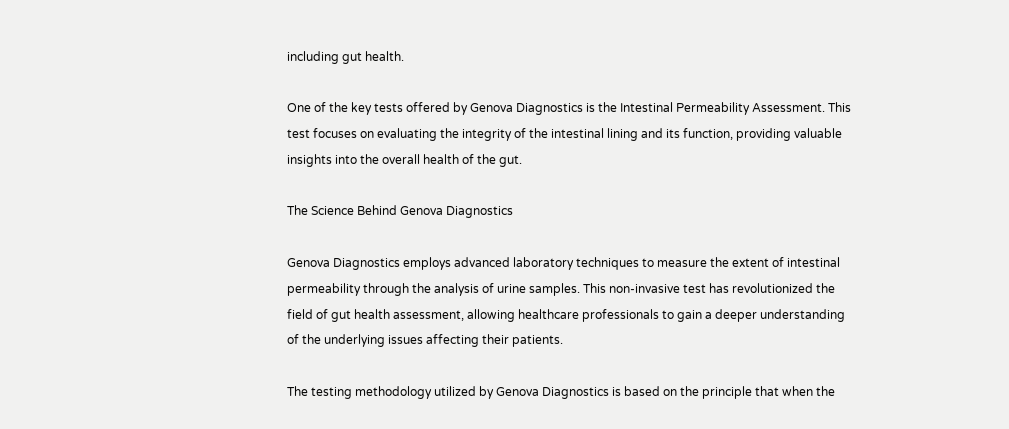including gut health.

One of the key tests offered by Genova Diagnostics is the Intestinal Permeability Assessment. This test focuses on evaluating the integrity of the intestinal lining and its function, providing valuable insights into the overall health of the gut.

The Science Behind Genova Diagnostics

Genova Diagnostics employs advanced laboratory techniques to measure the extent of intestinal permeability through the analysis of urine samples. This non-invasive test has revolutionized the field of gut health assessment, allowing healthcare professionals to gain a deeper understanding of the underlying issues affecting their patients.

The testing methodology utilized by Genova Diagnostics is based on the principle that when the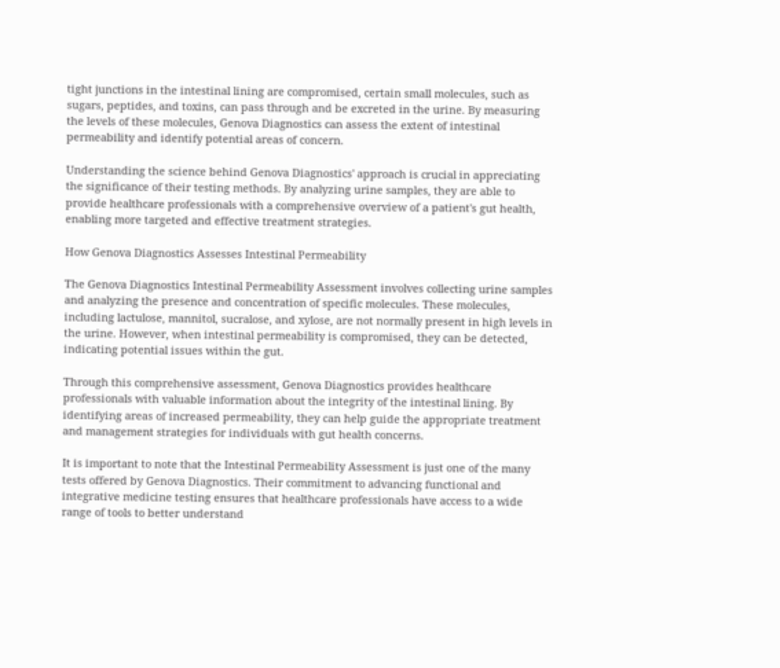tight junctions in the intestinal lining are compromised, certain small molecules, such as sugars, peptides, and toxins, can pass through and be excreted in the urine. By measuring the levels of these molecules, Genova Diagnostics can assess the extent of intestinal permeability and identify potential areas of concern.

Understanding the science behind Genova Diagnostics' approach is crucial in appreciating the significance of their testing methods. By analyzing urine samples, they are able to provide healthcare professionals with a comprehensive overview of a patient's gut health, enabling more targeted and effective treatment strategies.

How Genova Diagnostics Assesses Intestinal Permeability

The Genova Diagnostics Intestinal Permeability Assessment involves collecting urine samples and analyzing the presence and concentration of specific molecules. These molecules, including lactulose, mannitol, sucralose, and xylose, are not normally present in high levels in the urine. However, when intestinal permeability is compromised, they can be detected, indicating potential issues within the gut.

Through this comprehensive assessment, Genova Diagnostics provides healthcare professionals with valuable information about the integrity of the intestinal lining. By identifying areas of increased permeability, they can help guide the appropriate treatment and management strategies for individuals with gut health concerns.

It is important to note that the Intestinal Permeability Assessment is just one of the many tests offered by Genova Diagnostics. Their commitment to advancing functional and integrative medicine testing ensures that healthcare professionals have access to a wide range of tools to better understand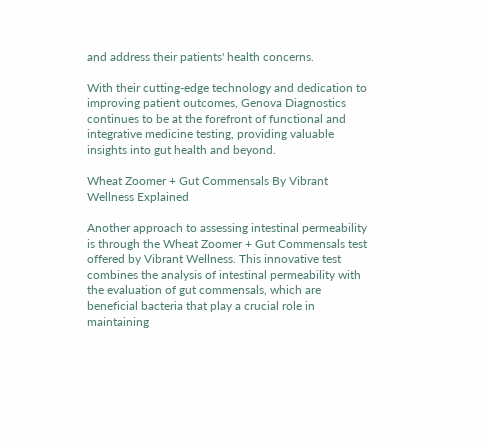and address their patients' health concerns.

With their cutting-edge technology and dedication to improving patient outcomes, Genova Diagnostics continues to be at the forefront of functional and integrative medicine testing, providing valuable insights into gut health and beyond.

Wheat Zoomer + Gut Commensals By Vibrant Wellness Explained

Another approach to assessing intestinal permeability is through the Wheat Zoomer + Gut Commensals test offered by Vibrant Wellness. This innovative test combines the analysis of intestinal permeability with the evaluation of gut commensals, which are beneficial bacteria that play a crucial role in maintaining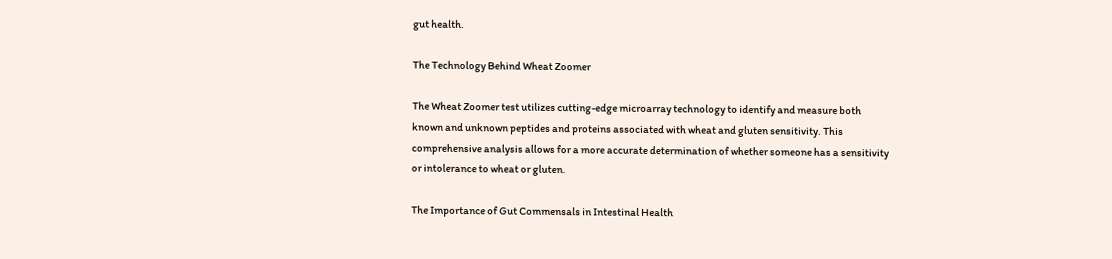gut health.

The Technology Behind Wheat Zoomer

The Wheat Zoomer test utilizes cutting-edge microarray technology to identify and measure both known and unknown peptides and proteins associated with wheat and gluten sensitivity. This comprehensive analysis allows for a more accurate determination of whether someone has a sensitivity or intolerance to wheat or gluten.

The Importance of Gut Commensals in Intestinal Health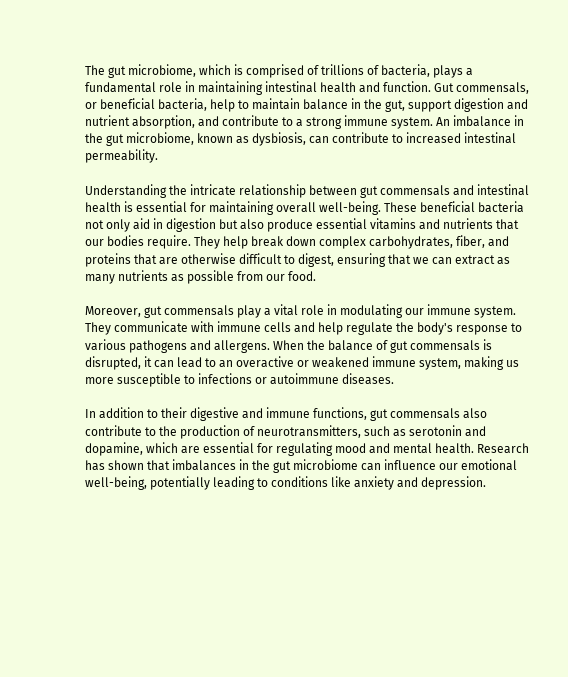The gut microbiome, which is comprised of trillions of bacteria, plays a fundamental role in maintaining intestinal health and function. Gut commensals, or beneficial bacteria, help to maintain balance in the gut, support digestion and nutrient absorption, and contribute to a strong immune system. An imbalance in the gut microbiome, known as dysbiosis, can contribute to increased intestinal permeability.

Understanding the intricate relationship between gut commensals and intestinal health is essential for maintaining overall well-being. These beneficial bacteria not only aid in digestion but also produce essential vitamins and nutrients that our bodies require. They help break down complex carbohydrates, fiber, and proteins that are otherwise difficult to digest, ensuring that we can extract as many nutrients as possible from our food.

Moreover, gut commensals play a vital role in modulating our immune system. They communicate with immune cells and help regulate the body's response to various pathogens and allergens. When the balance of gut commensals is disrupted, it can lead to an overactive or weakened immune system, making us more susceptible to infections or autoimmune diseases.

In addition to their digestive and immune functions, gut commensals also contribute to the production of neurotransmitters, such as serotonin and dopamine, which are essential for regulating mood and mental health. Research has shown that imbalances in the gut microbiome can influence our emotional well-being, potentially leading to conditions like anxiety and depression.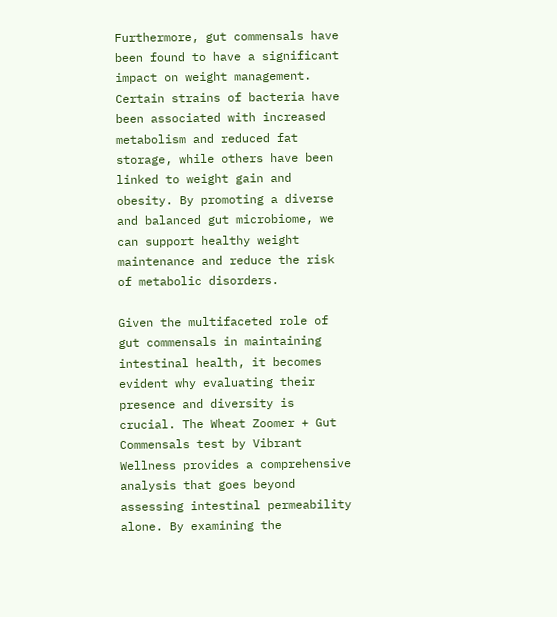Furthermore, gut commensals have been found to have a significant impact on weight management. Certain strains of bacteria have been associated with increased metabolism and reduced fat storage, while others have been linked to weight gain and obesity. By promoting a diverse and balanced gut microbiome, we can support healthy weight maintenance and reduce the risk of metabolic disorders.

Given the multifaceted role of gut commensals in maintaining intestinal health, it becomes evident why evaluating their presence and diversity is crucial. The Wheat Zoomer + Gut Commensals test by Vibrant Wellness provides a comprehensive analysis that goes beyond assessing intestinal permeability alone. By examining the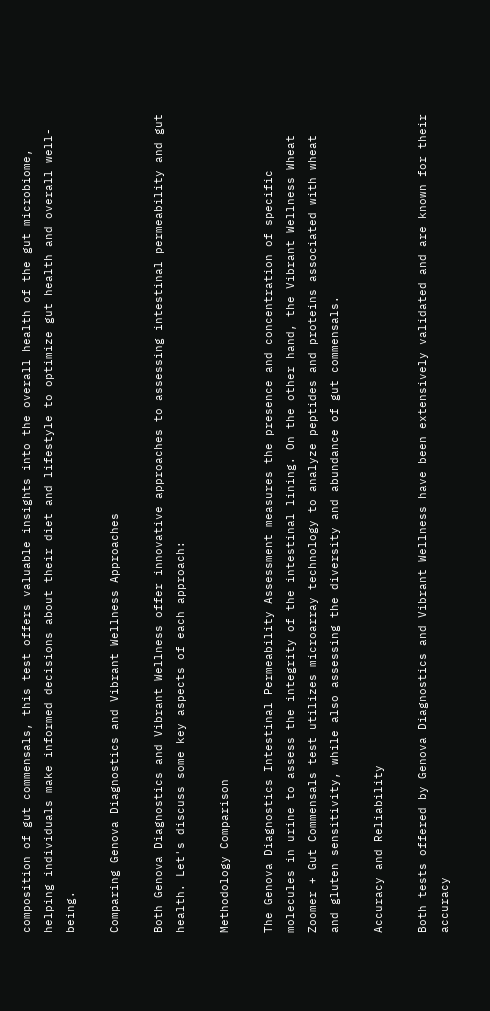composition of gut commensals, this test offers valuable insights into the overall health of the gut microbiome, helping individuals make informed decisions about their diet and lifestyle to optimize gut health and overall well-being.

Comparing Genova Diagnostics and Vibrant Wellness Approaches

Both Genova Diagnostics and Vibrant Wellness offer innovative approaches to assessing intestinal permeability and gut health. Let's discuss some key aspects of each approach:

Methodology Comparison

The Genova Diagnostics Intestinal Permeability Assessment measures the presence and concentration of specific molecules in urine to assess the integrity of the intestinal lining. On the other hand, the Vibrant Wellness Wheat Zoomer + Gut Commensals test utilizes microarray technology to analyze peptides and proteins associated with wheat and gluten sensitivity, while also assessing the diversity and abundance of gut commensals.

Accuracy and Reliability

Both tests offered by Genova Diagnostics and Vibrant Wellness have been extensively validated and are known for their accuracy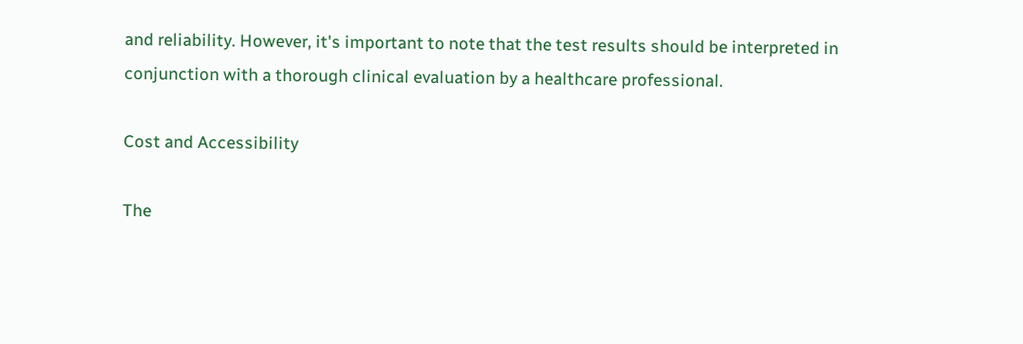and reliability. However, it's important to note that the test results should be interpreted in conjunction with a thorough clinical evaluation by a healthcare professional.

Cost and Accessibility

The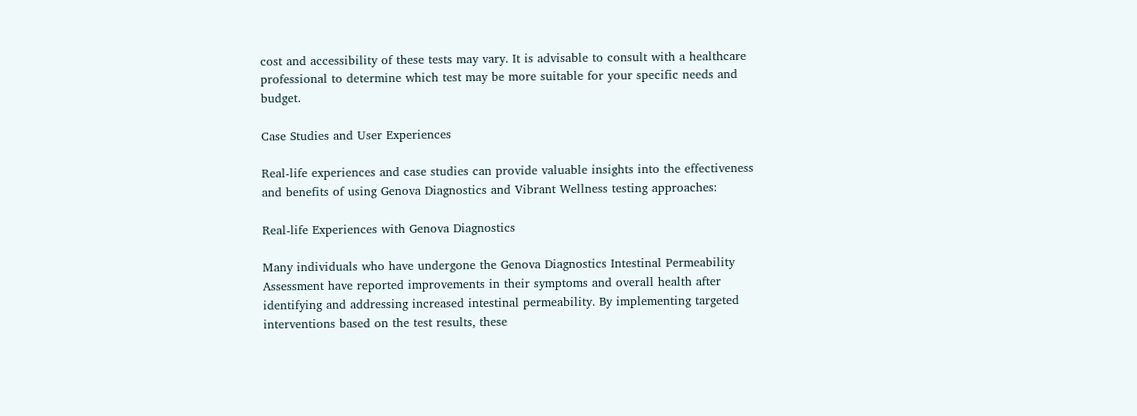cost and accessibility of these tests may vary. It is advisable to consult with a healthcare professional to determine which test may be more suitable for your specific needs and budget.

Case Studies and User Experiences

Real-life experiences and case studies can provide valuable insights into the effectiveness and benefits of using Genova Diagnostics and Vibrant Wellness testing approaches:

Real-life Experiences with Genova Diagnostics

Many individuals who have undergone the Genova Diagnostics Intestinal Permeability Assessment have reported improvements in their symptoms and overall health after identifying and addressing increased intestinal permeability. By implementing targeted interventions based on the test results, these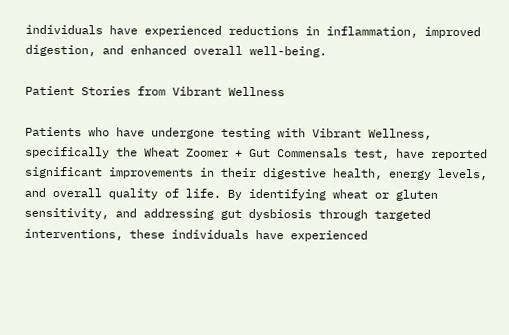individuals have experienced reductions in inflammation, improved digestion, and enhanced overall well-being.

Patient Stories from Vibrant Wellness

Patients who have undergone testing with Vibrant Wellness, specifically the Wheat Zoomer + Gut Commensals test, have reported significant improvements in their digestive health, energy levels, and overall quality of life. By identifying wheat or gluten sensitivity, and addressing gut dysbiosis through targeted interventions, these individuals have experienced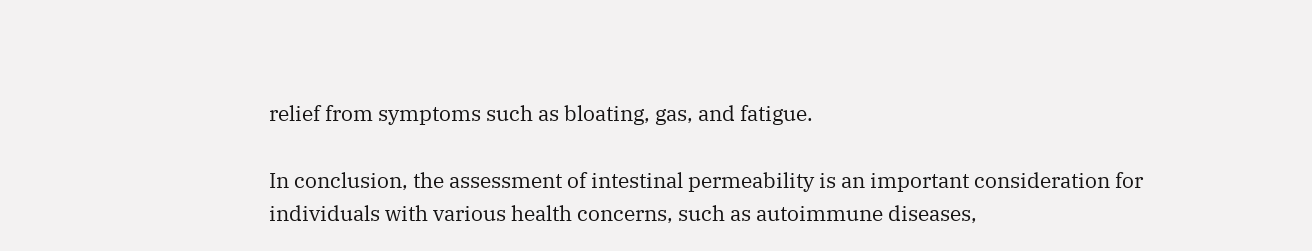relief from symptoms such as bloating, gas, and fatigue.

In conclusion, the assessment of intestinal permeability is an important consideration for individuals with various health concerns, such as autoimmune diseases,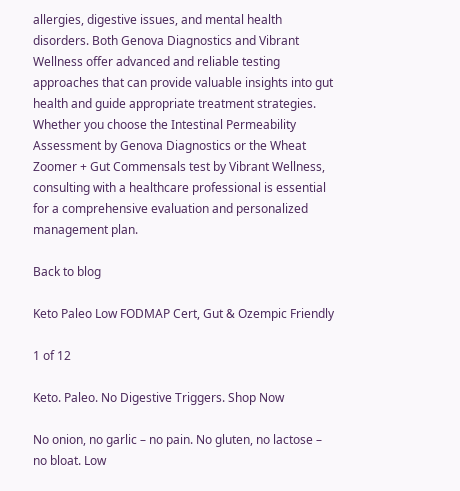allergies, digestive issues, and mental health disorders. Both Genova Diagnostics and Vibrant Wellness offer advanced and reliable testing approaches that can provide valuable insights into gut health and guide appropriate treatment strategies. Whether you choose the Intestinal Permeability Assessment by Genova Diagnostics or the Wheat Zoomer + Gut Commensals test by Vibrant Wellness, consulting with a healthcare professional is essential for a comprehensive evaluation and personalized management plan.

Back to blog

Keto Paleo Low FODMAP Cert, Gut & Ozempic Friendly

1 of 12

Keto. Paleo. No Digestive Triggers. Shop Now

No onion, no garlic – no pain. No gluten, no lactose – no bloat. Low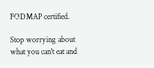FODMAP certified.

Stop worrying about what you can't eat and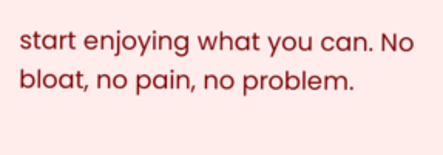start enjoying what you can. No bloat, no pain, no problem.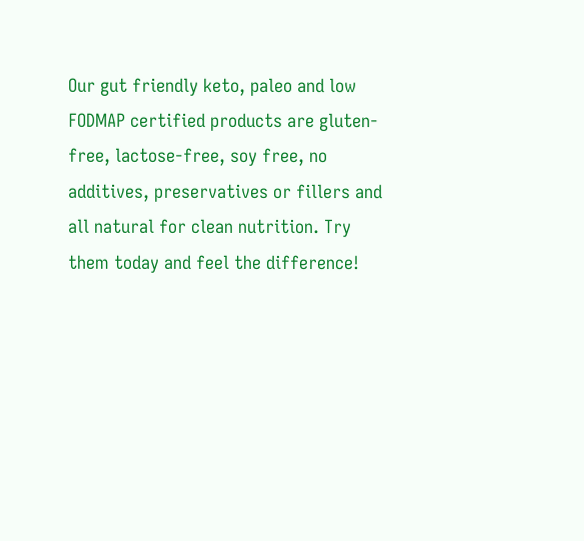Our gut friendly keto, paleo and low FODMAP certified products are gluten-free, lactose-free, soy free, no additives, preservatives or fillers and all natural for clean nutrition. Try them today and feel the difference!